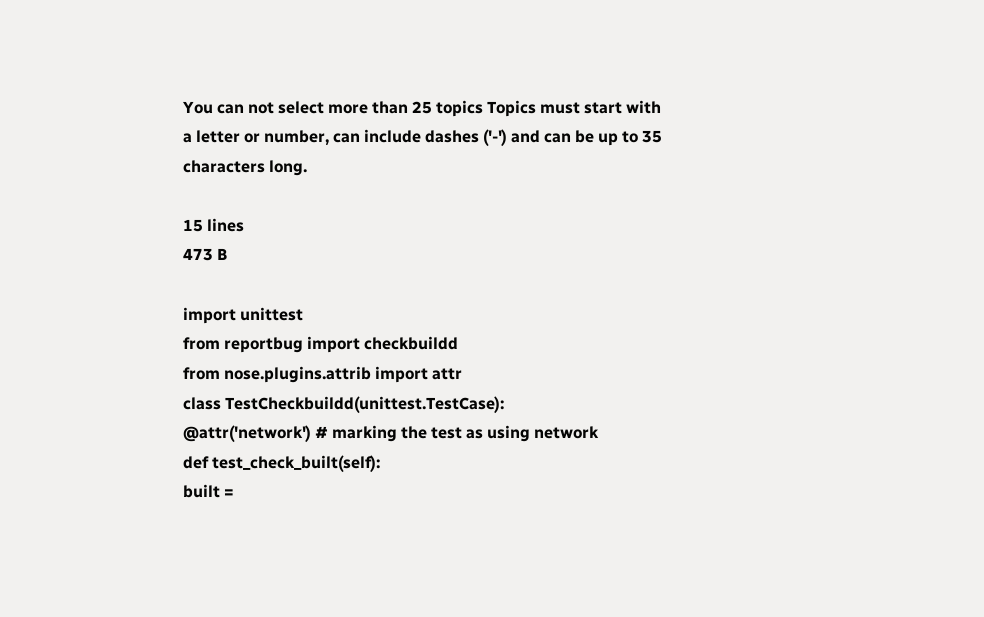You can not select more than 25 topics Topics must start with a letter or number, can include dashes ('-') and can be up to 35 characters long.

15 lines
473 B

import unittest
from reportbug import checkbuildd
from nose.plugins.attrib import attr
class TestCheckbuildd(unittest.TestCase):
@attr('network') # marking the test as using network
def test_check_built(self):
built =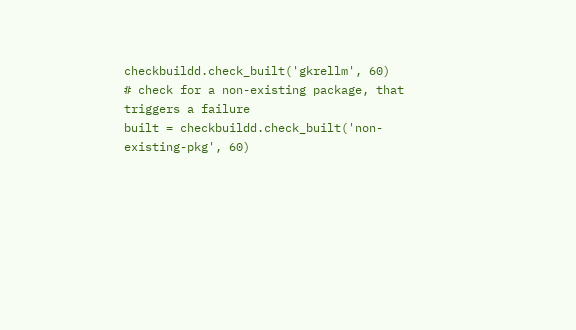checkbuildd.check_built('gkrellm', 60)
# check for a non-existing package, that triggers a failure
built = checkbuildd.check_built('non-existing-pkg', 60)